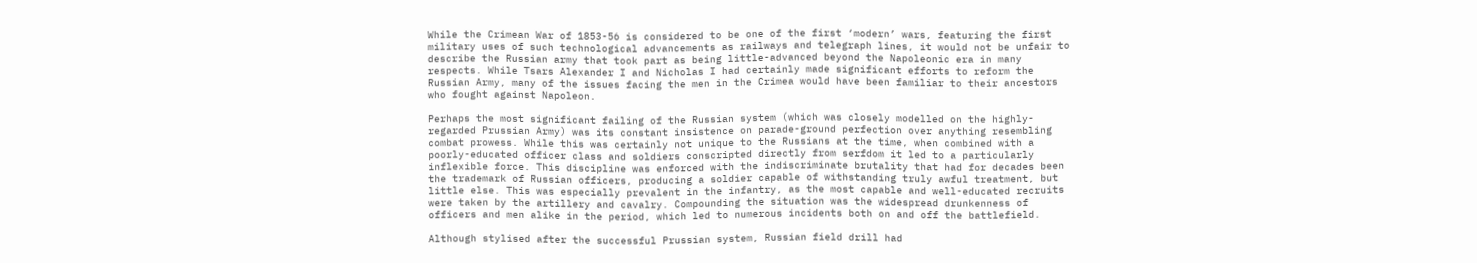While the Crimean War of 1853-56 is considered to be one of the first ‘modern’ wars, featuring the first military uses of such technological advancements as railways and telegraph lines, it would not be unfair to describe the Russian army that took part as being little-advanced beyond the Napoleonic era in many respects. While Tsars Alexander I and Nicholas I had certainly made significant efforts to reform the Russian Army, many of the issues facing the men in the Crimea would have been familiar to their ancestors who fought against Napoleon.

Perhaps the most significant failing of the Russian system (which was closely modelled on the highly-regarded Prussian Army) was its constant insistence on parade-ground perfection over anything resembling combat prowess. While this was certainly not unique to the Russians at the time, when combined with a poorly-educated officer class and soldiers conscripted directly from serfdom it led to a particularly inflexible force. This discipline was enforced with the indiscriminate brutality that had for decades been the trademark of Russian officers, producing a soldier capable of withstanding truly awful treatment, but little else. This was especially prevalent in the infantry, as the most capable and well-educated recruits were taken by the artillery and cavalry. Compounding the situation was the widespread drunkenness of officers and men alike in the period, which led to numerous incidents both on and off the battlefield.

Although stylised after the successful Prussian system, Russian field drill had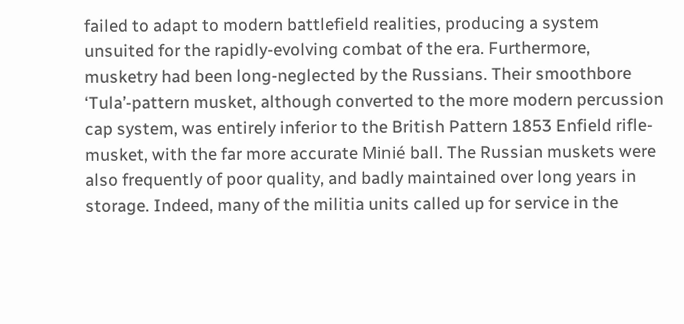failed to adapt to modern battlefield realities, producing a system unsuited for the rapidly-evolving combat of the era. Furthermore, musketry had been long-neglected by the Russians. Their smoothbore ‘Tula’-pattern musket, although converted to the more modern percussion cap system, was entirely inferior to the British Pattern 1853 Enfield rifle-musket, with the far more accurate Minié ball. The Russian muskets were also frequently of poor quality, and badly maintained over long years in storage. Indeed, many of the militia units called up for service in the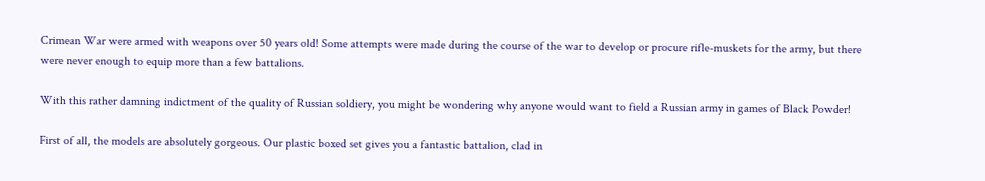Crimean War were armed with weapons over 50 years old! Some attempts were made during the course of the war to develop or procure rifle-muskets for the army, but there were never enough to equip more than a few battalions.

With this rather damning indictment of the quality of Russian soldiery, you might be wondering why anyone would want to field a Russian army in games of Black Powder!

First of all, the models are absolutely gorgeous. Our plastic boxed set gives you a fantastic battalion, clad in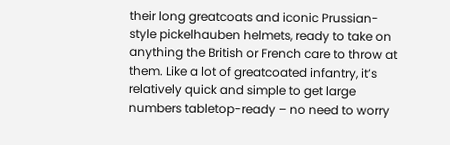their long greatcoats and iconic Prussian-style pickelhauben helmets, ready to take on anything the British or French care to throw at them. Like a lot of greatcoated infantry, it’s relatively quick and simple to get large numbers tabletop-ready – no need to worry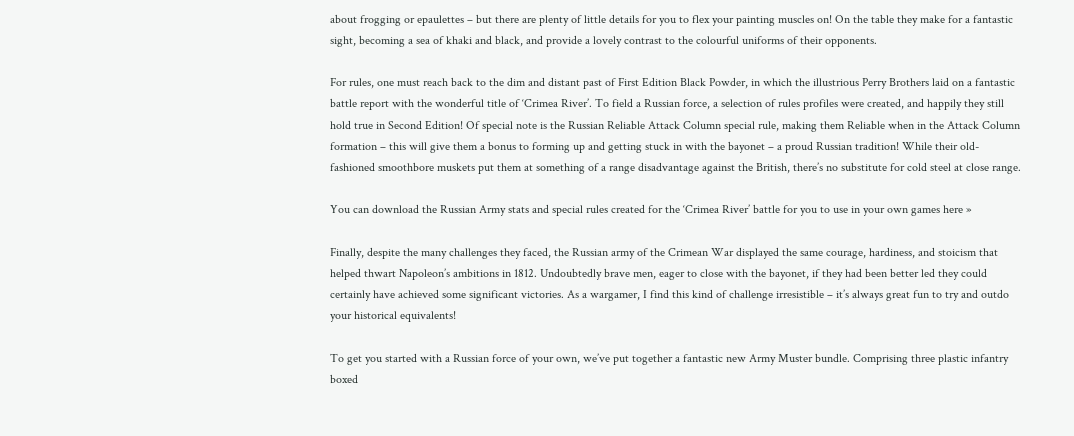about frogging or epaulettes – but there are plenty of little details for you to flex your painting muscles on! On the table they make for a fantastic sight, becoming a sea of khaki and black, and provide a lovely contrast to the colourful uniforms of their opponents.

For rules, one must reach back to the dim and distant past of First Edition Black Powder, in which the illustrious Perry Brothers laid on a fantastic battle report with the wonderful title of ‘Crimea River’. To field a Russian force, a selection of rules profiles were created, and happily they still hold true in Second Edition! Of special note is the Russian Reliable Attack Column special rule, making them Reliable when in the Attack Column formation – this will give them a bonus to forming up and getting stuck in with the bayonet – a proud Russian tradition! While their old-fashioned smoothbore muskets put them at something of a range disadvantage against the British, there’s no substitute for cold steel at close range.

You can download the Russian Army stats and special rules created for the ‘Crimea River’ battle for you to use in your own games here »

Finally, despite the many challenges they faced, the Russian army of the Crimean War displayed the same courage, hardiness, and stoicism that helped thwart Napoleon’s ambitions in 1812. Undoubtedly brave men, eager to close with the bayonet, if they had been better led they could certainly have achieved some significant victories. As a wargamer, I find this kind of challenge irresistible – it’s always great fun to try and outdo your historical equivalents!

To get you started with a Russian force of your own, we’ve put together a fantastic new Army Muster bundle. Comprising three plastic infantry boxed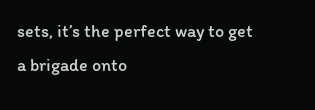sets, it’s the perfect way to get a brigade onto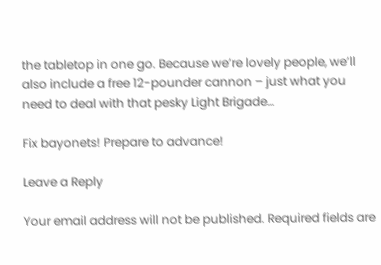the tabletop in one go. Because we’re lovely people, we’ll also include a free 12-pounder cannon – just what you need to deal with that pesky Light Brigade…

Fix bayonets! Prepare to advance!

Leave a Reply

Your email address will not be published. Required fields are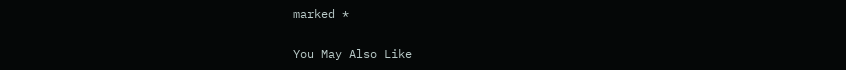marked *

You May Also Like